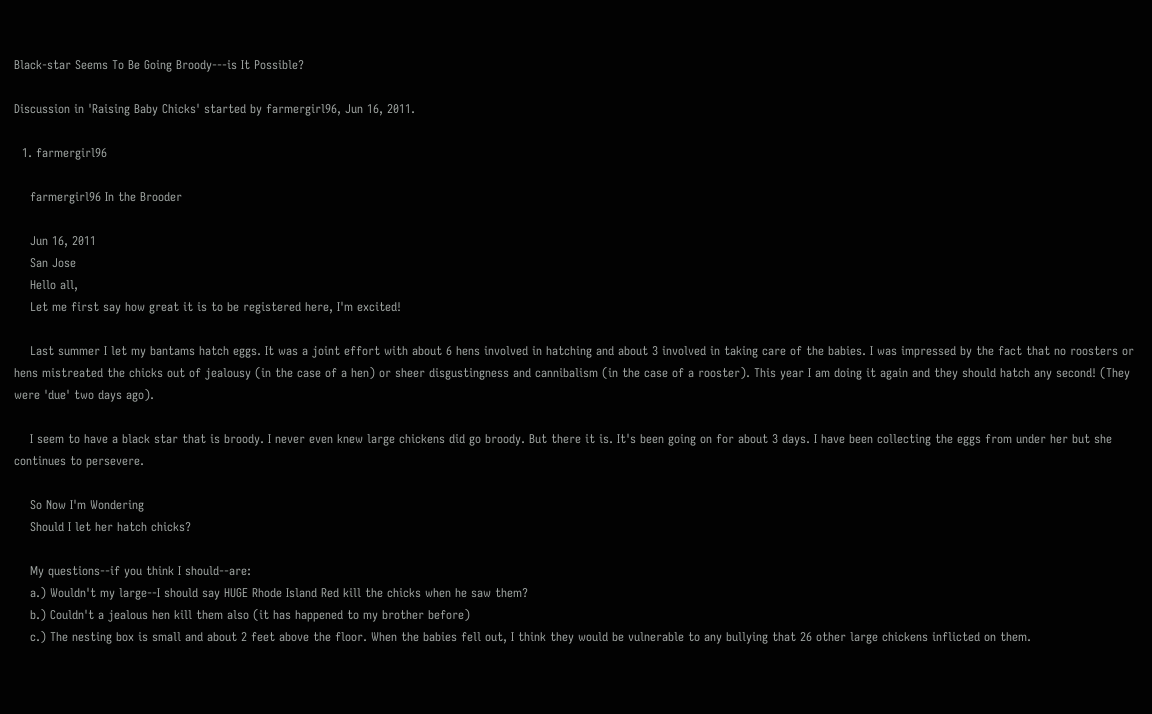Black-star Seems To Be Going Broody---is It Possible?

Discussion in 'Raising Baby Chicks' started by farmergirl96, Jun 16, 2011.

  1. farmergirl96

    farmergirl96 In the Brooder

    Jun 16, 2011
    San Jose
    Hello all,
    Let me first say how great it is to be registered here, I'm excited!

    Last summer I let my bantams hatch eggs. It was a joint effort with about 6 hens involved in hatching and about 3 involved in taking care of the babies. I was impressed by the fact that no roosters or hens mistreated the chicks out of jealousy (in the case of a hen) or sheer disgustingness and cannibalism (in the case of a rooster). This year I am doing it again and they should hatch any second! (They were 'due' two days ago).

    I seem to have a black star that is broody. I never even knew large chickens did go broody. But there it is. It's been going on for about 3 days. I have been collecting the eggs from under her but she continues to persevere.

    So Now I'm Wondering
    Should I let her hatch chicks?

    My questions--if you think I should--are:
    a.) Wouldn't my large--I should say HUGE Rhode Island Red kill the chicks when he saw them?
    b.) Couldn't a jealous hen kill them also (it has happened to my brother before)
    c.) The nesting box is small and about 2 feet above the floor. When the babies fell out, I think they would be vulnerable to any bullying that 26 other large chickens inflicted on them.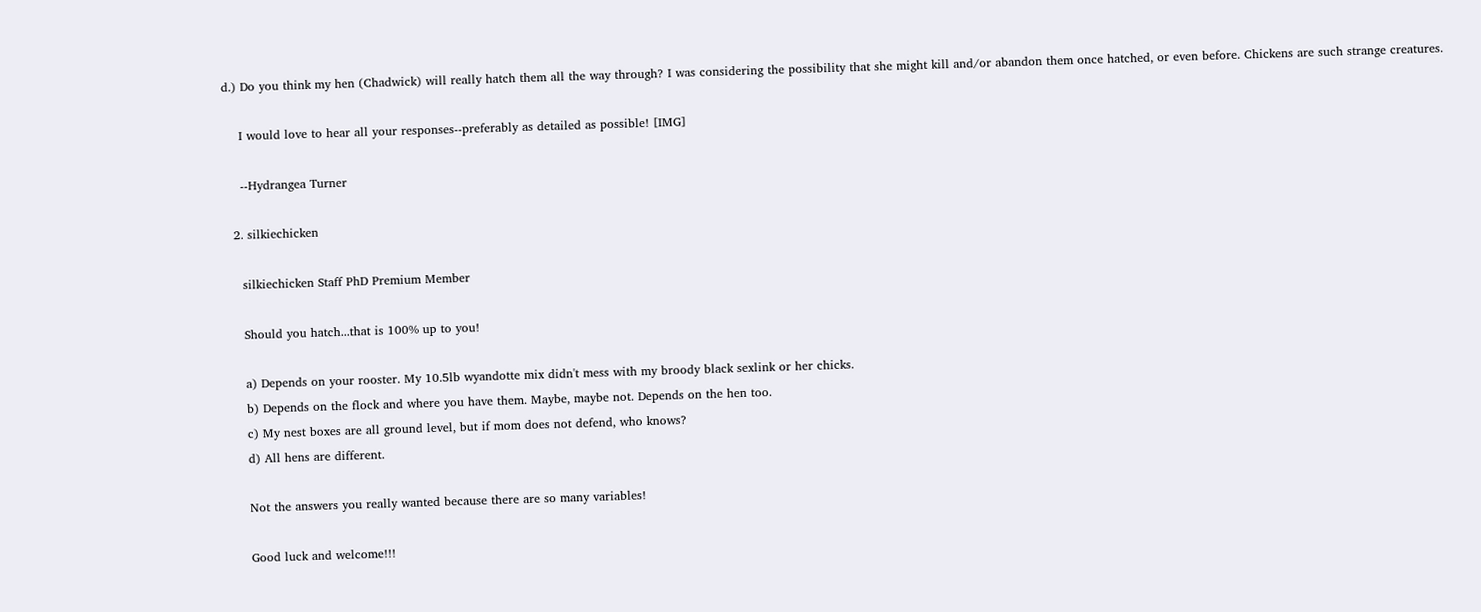d.) Do you think my hen (Chadwick) will really hatch them all the way through? I was considering the possibility that she might kill and/or abandon them once hatched, or even before. Chickens are such strange creatures.

    I would love to hear all your responses--preferably as detailed as possible! [IMG]

    --Hydrangea Turner

  2. silkiechicken

    silkiechicken Staff PhD Premium Member

    Should you hatch...that is 100% up to you!

    a) Depends on your rooster. My 10.5lb wyandotte mix didn't mess with my broody black sexlink or her chicks.
    b) Depends on the flock and where you have them. Maybe, maybe not. Depends on the hen too.
    c) My nest boxes are all ground level, but if mom does not defend, who knows?
    d) All hens are different.

    Not the answers you really wanted because there are so many variables!

    Good luck and welcome!!!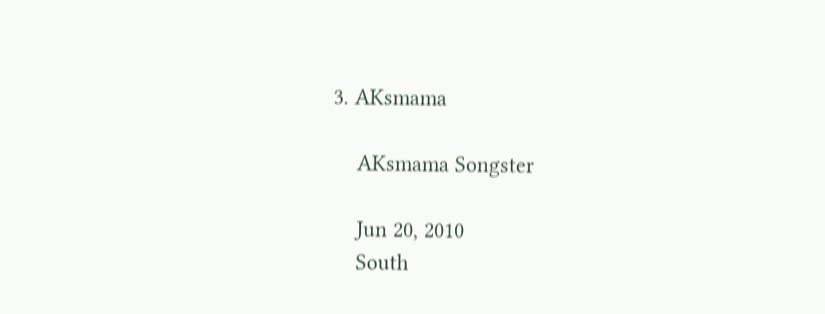3. AKsmama

    AKsmama Songster

    Jun 20, 2010
    South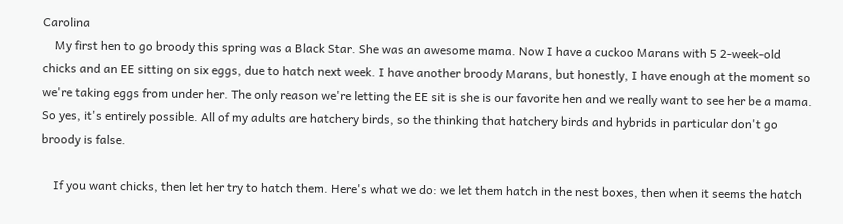Carolina
    My first hen to go broody this spring was a Black Star. She was an awesome mama. Now I have a cuckoo Marans with 5 2-week-old chicks and an EE sitting on six eggs, due to hatch next week. I have another broody Marans, but honestly, I have enough at the moment so we're taking eggs from under her. The only reason we're letting the EE sit is she is our favorite hen and we really want to see her be a mama. So yes, it's entirely possible. All of my adults are hatchery birds, so the thinking that hatchery birds and hybrids in particular don't go broody is false.

    If you want chicks, then let her try to hatch them. Here's what we do: we let them hatch in the nest boxes, then when it seems the hatch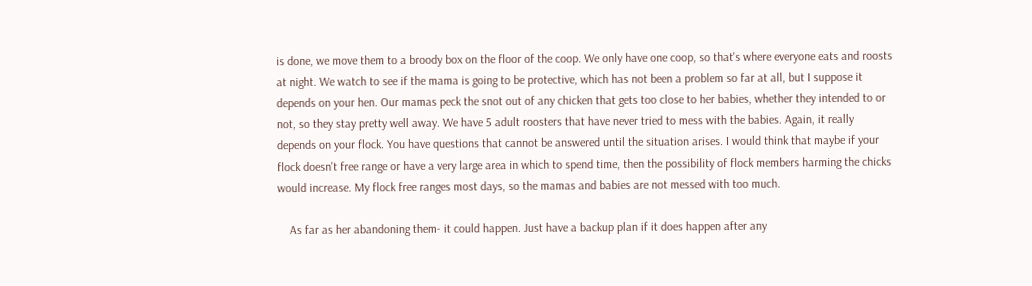is done, we move them to a broody box on the floor of the coop. We only have one coop, so that's where everyone eats and roosts at night. We watch to see if the mama is going to be protective, which has not been a problem so far at all, but I suppose it depends on your hen. Our mamas peck the snot out of any chicken that gets too close to her babies, whether they intended to or not, so they stay pretty well away. We have 5 adult roosters that have never tried to mess with the babies. Again, it really depends on your flock. You have questions that cannot be answered until the situation arises. I would think that maybe if your flock doesn't free range or have a very large area in which to spend time, then the possibility of flock members harming the chicks would increase. My flock free ranges most days, so the mamas and babies are not messed with too much.

    As far as her abandoning them- it could happen. Just have a backup plan if it does happen after any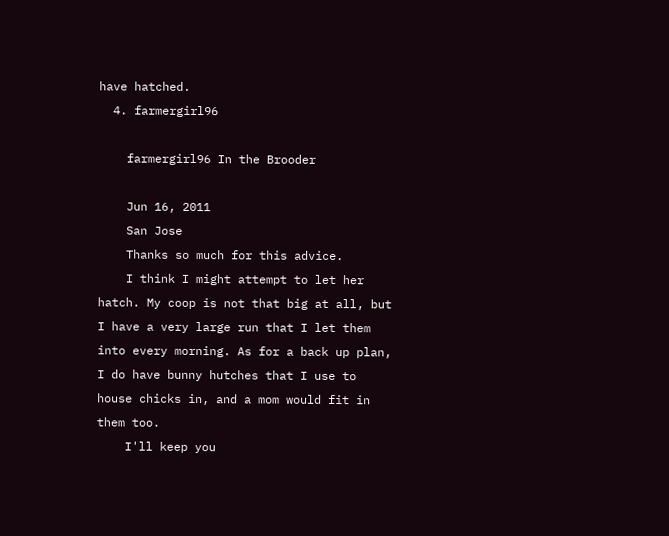have hatched.
  4. farmergirl96

    farmergirl96 In the Brooder

    Jun 16, 2011
    San Jose
    Thanks so much for this advice.
    I think I might attempt to let her hatch. My coop is not that big at all, but I have a very large run that I let them into every morning. As for a back up plan, I do have bunny hutches that I use to house chicks in, and a mom would fit in them too.
    I'll keep you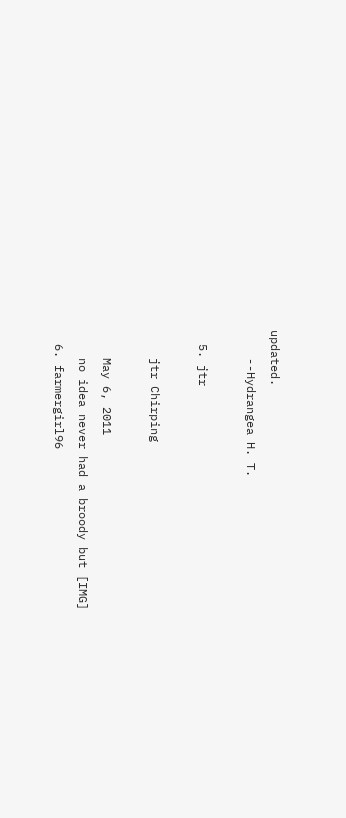updated.
    --Hydrangea H. T.

  5. jtr

    jtr Chirping

    May 6, 2011
    no idea never had a broody but [IMG]
  6. farmergirl96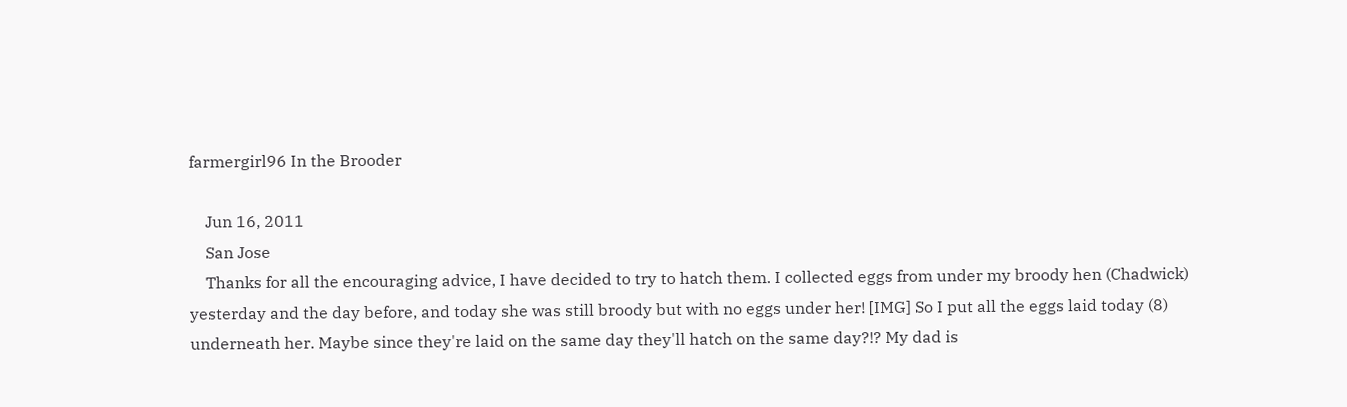farmergirl96 In the Brooder

    Jun 16, 2011
    San Jose
    Thanks for all the encouraging advice, I have decided to try to hatch them. I collected eggs from under my broody hen (Chadwick) yesterday and the day before, and today she was still broody but with no eggs under her! [IMG] So I put all the eggs laid today (8) underneath her. Maybe since they're laid on the same day they'll hatch on the same day?!? My dad is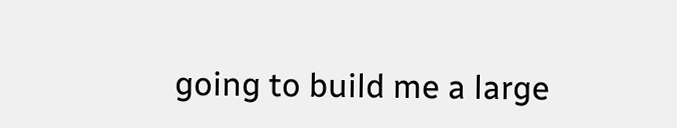going to build me a large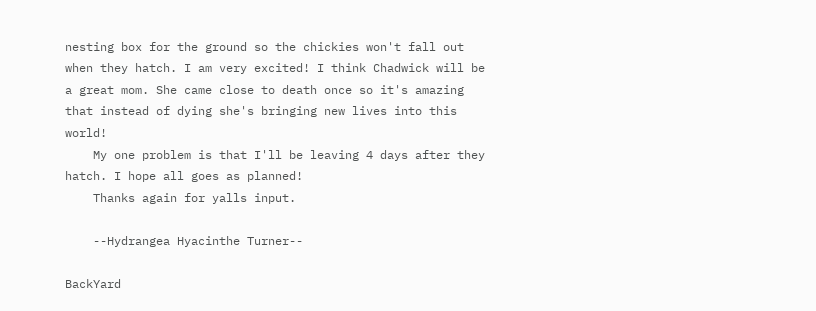nesting box for the ground so the chickies won't fall out when they hatch. I am very excited! I think Chadwick will be a great mom. She came close to death once so it's amazing that instead of dying she's bringing new lives into this world!
    My one problem is that I'll be leaving 4 days after they hatch. I hope all goes as planned!
    Thanks again for yalls input.

    --Hydrangea Hyacinthe Turner--

BackYard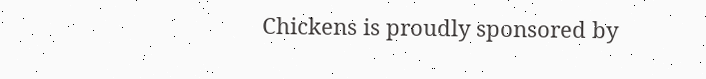Chickens is proudly sponsored by